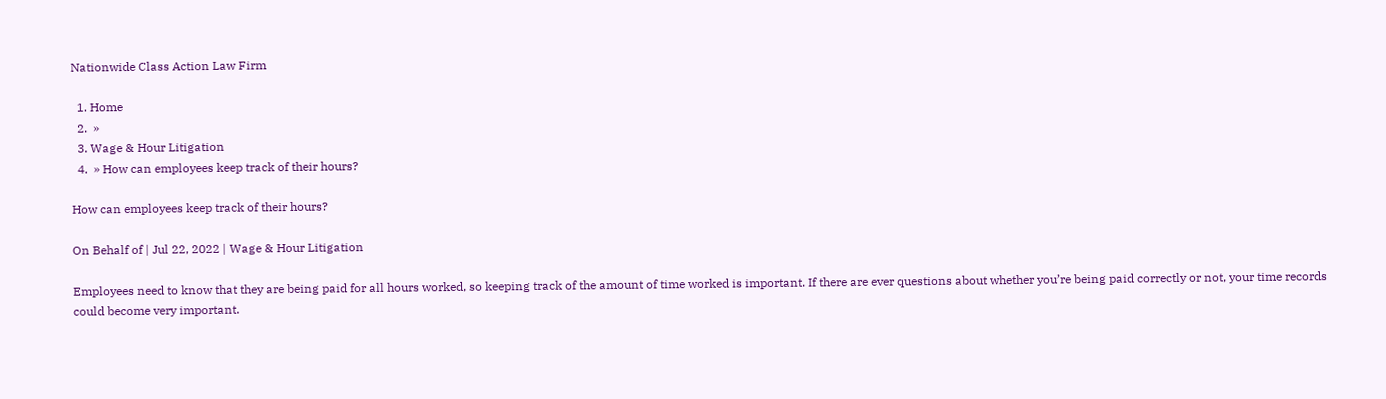Nationwide Class Action Law Firm

  1. Home
  2.  »
  3. Wage & Hour Litigation
  4.  » How can employees keep track of their hours?

How can employees keep track of their hours?

On Behalf of | Jul 22, 2022 | Wage & Hour Litigation

Employees need to know that they are being paid for all hours worked, so keeping track of the amount of time worked is important. If there are ever questions about whether you’re being paid correctly or not, your time records could become very important.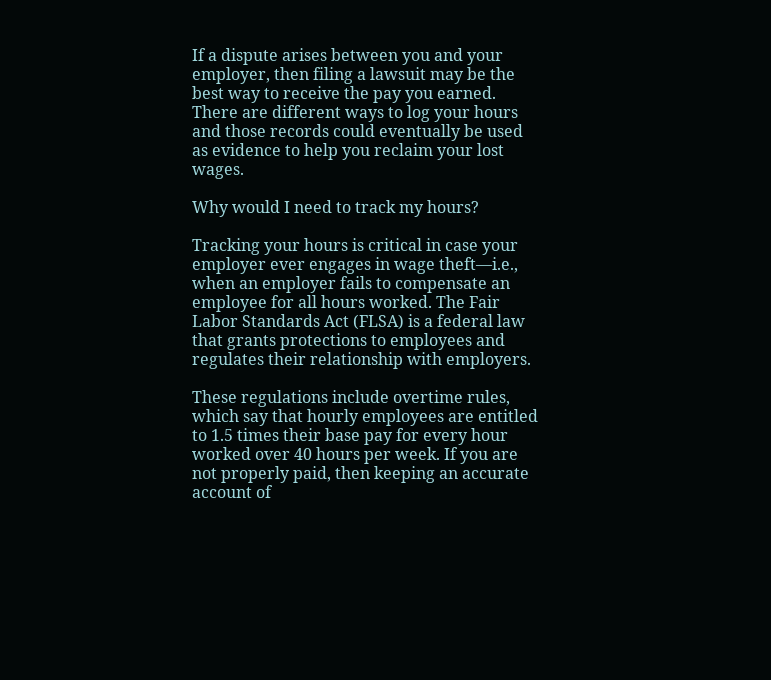If a dispute arises between you and your employer, then filing a lawsuit may be the best way to receive the pay you earned. There are different ways to log your hours and those records could eventually be used as evidence to help you reclaim your lost wages.

Why would I need to track my hours?

Tracking your hours is critical in case your employer ever engages in wage theft—i.e., when an employer fails to compensate an employee for all hours worked. The Fair Labor Standards Act (FLSA) is a federal law that grants protections to employees and regulates their relationship with employers.

These regulations include overtime rules, which say that hourly employees are entitled to 1.5 times their base pay for every hour worked over 40 hours per week. If you are not properly paid, then keeping an accurate account of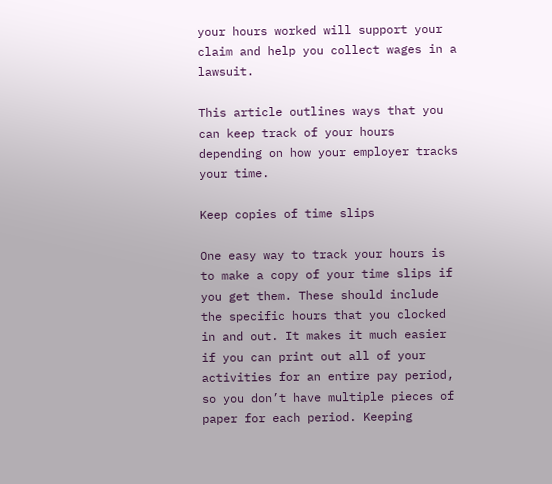your hours worked will support your claim and help you collect wages in a lawsuit.

This article outlines ways that you can keep track of your hours depending on how your employer tracks your time.

Keep copies of time slips

One easy way to track your hours is to make a copy of your time slips if you get them. These should include the specific hours that you clocked in and out. It makes it much easier if you can print out all of your activities for an entire pay period, so you don’t have multiple pieces of paper for each period. Keeping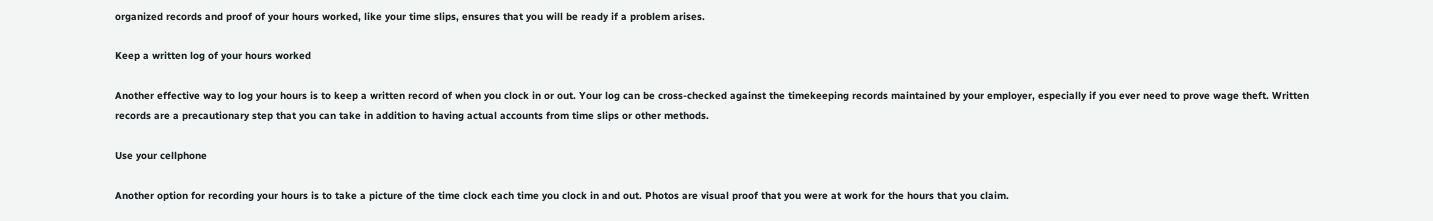organized records and proof of your hours worked, like your time slips, ensures that you will be ready if a problem arises.

Keep a written log of your hours worked

Another effective way to log your hours is to keep a written record of when you clock in or out. Your log can be cross-checked against the timekeeping records maintained by your employer, especially if you ever need to prove wage theft. Written records are a precautionary step that you can take in addition to having actual accounts from time slips or other methods.

Use your cellphone

Another option for recording your hours is to take a picture of the time clock each time you clock in and out. Photos are visual proof that you were at work for the hours that you claim.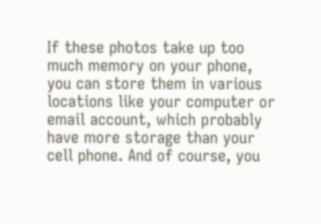If these photos take up too much memory on your phone, you can store them in various locations like your computer or email account, which probably have more storage than your cell phone. And of course, you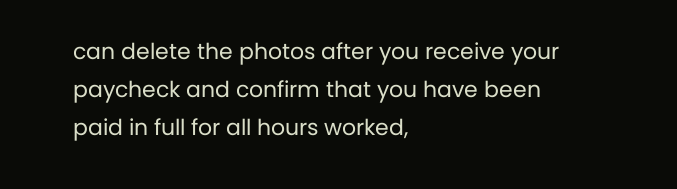can delete the photos after you receive your paycheck and confirm that you have been paid in full for all hours worked,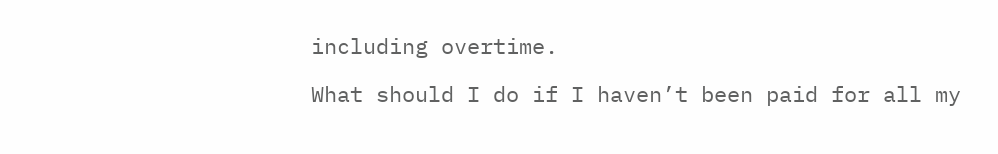including overtime.

What should I do if I haven’t been paid for all my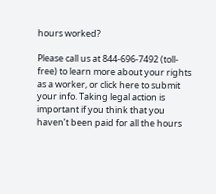hours worked?

Please call us at 844-696-7492 (toll-free) to learn more about your rights as a worker, or click here to submit your info. Taking legal action is important if you think that you haven’t been paid for all the hours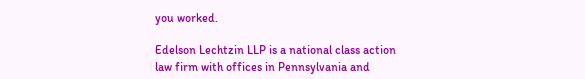you worked.

Edelson Lechtzin LLP is a national class action law firm with offices in Pennsylvania and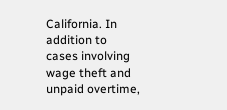California. In addition to cases involving wage theft and unpaid overtime,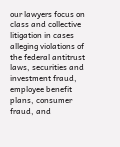our lawyers focus on class and collective litigation in cases alleging violations of the federal antitrust laws, securities and investment fraud, employee benefit plans, consumer fraud, and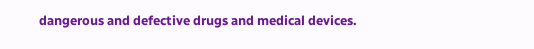dangerous and defective drugs and medical devices.